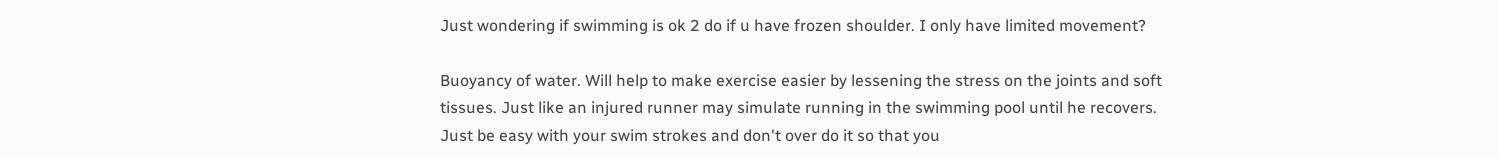Just wondering if swimming is ok 2 do if u have frozen shoulder. I only have limited movement?

Buoyancy of water. Will help to make exercise easier by lessening the stress on the joints and soft tissues. Just like an injured runner may simulate running in the swimming pool until he recovers. Just be easy with your swim strokes and don't over do it so that you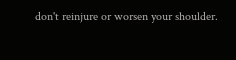don't reinjure or worsen your shoulder.